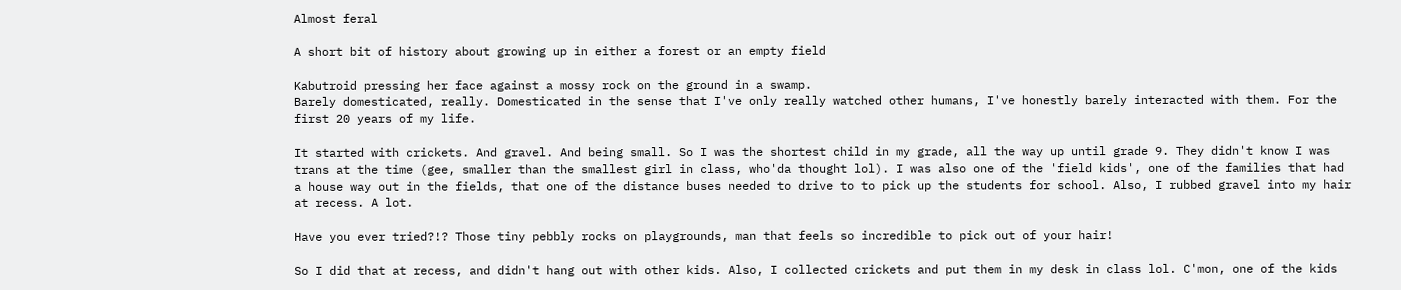Almost feral

A short bit of history about growing up in either a forest or an empty field

Kabutroid pressing her face against a mossy rock on the ground in a swamp.
Barely domesticated, really. Domesticated in the sense that I've only really watched other humans, I've honestly barely interacted with them. For the first 20 years of my life.

It started with crickets. And gravel. And being small. So I was the shortest child in my grade, all the way up until grade 9. They didn't know I was trans at the time (gee, smaller than the smallest girl in class, who'da thought lol). I was also one of the 'field kids', one of the families that had a house way out in the fields, that one of the distance buses needed to drive to to pick up the students for school. Also, I rubbed gravel into my hair at recess. A lot.

Have you ever tried?!? Those tiny pebbly rocks on playgrounds, man that feels so incredible to pick out of your hair!

So I did that at recess, and didn't hang out with other kids. Also, I collected crickets and put them in my desk in class lol. C'mon, one of the kids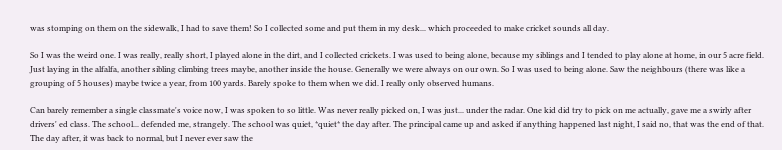was stomping on them on the sidewalk, I had to save them! So I collected some and put them in my desk... which proceeded to make cricket sounds all day.

So I was the weird one. I was really, really short, I played alone in the dirt, and I collected crickets. I was used to being alone, because my siblings and I tended to play alone at home, in our 5 acre field. Just laying in the alfalfa, another sibling climbing trees maybe, another inside the house. Generally we were always on our own. So I was used to being alone. Saw the neighbours (there was like a grouping of 5 houses) maybe twice a year, from 100 yards. Barely spoke to them when we did. I really only observed humans.

Can barely remember a single classmate's voice now, I was spoken to so little. Was never really picked on, I was just... under the radar. One kid did try to pick on me actually, gave me a swirly after drivers' ed class. The school... defended me, strangely. The school was quiet, *quiet* the day after. The principal came up and asked if anything happened last night, I said no, that was the end of that. The day after, it was back to normal, but I never ever saw the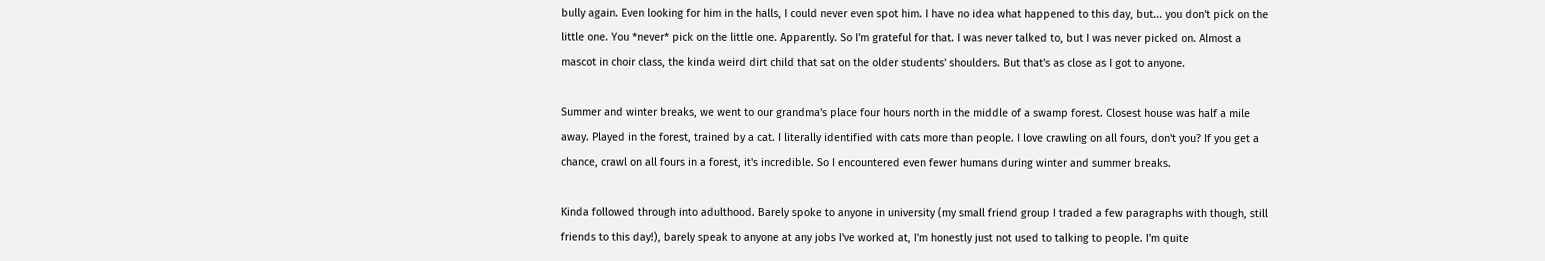bully again. Even looking for him in the halls, I could never even spot him. I have no idea what happened to this day, but... you don't pick on the little one. You *never* pick on the little one. Apparently. So I'm grateful for that. I was never talked to, but I was never picked on. Almost a mascot in choir class, the kinda weird dirt child that sat on the older students' shoulders. But that's as close as I got to anyone.

Summer and winter breaks, we went to our grandma's place four hours north in the middle of a swamp forest. Closest house was half a mile away. Played in the forest, trained by a cat. I literally identified with cats more than people. I love crawling on all fours, don't you? If you get a chance, crawl on all fours in a forest, it's incredible. So I encountered even fewer humans during winter and summer breaks.

Kinda followed through into adulthood. Barely spoke to anyone in university (my small friend group I traded a few paragraphs with though, still friends to this day!), barely speak to anyone at any jobs I've worked at, I'm honestly just not used to talking to people. I'm quite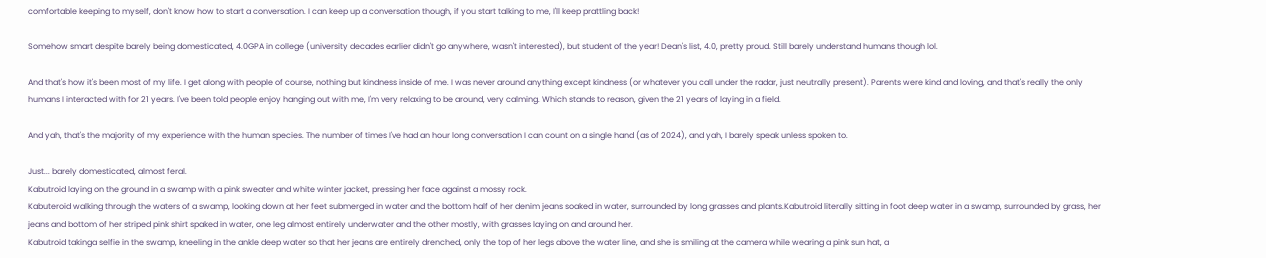comfortable keeping to myself, don't know how to start a conversation. I can keep up a conversation though, if you start talking to me, I'll keep prattling back!

Somehow smart despite barely being domesticated, 4.0GPA in college (university decades earlier didn't go anywhere, wasn't interested), but student of the year! Dean's list, 4.0, pretty proud. Still barely understand humans though lol.

And that's how it's been most of my life. I get along with people of course, nothing but kindness inside of me. I was never around anything except kindness (or whatever you call under the radar, just neutrally present). Parents were kind and loving, and that's really the only humans I interacted with for 21 years. I've been told people enjoy hanging out with me, I'm very relaxing to be around, very calming. Which stands to reason, given the 21 years of laying in a field.

And yah, that's the majority of my experience with the human species. The number of times I've had an hour long conversation I can count on a single hand (as of 2024), and yah, I barely speak unless spoken to.

Just... barely domesticated, almost feral.
Kabutroid laying on the ground in a swamp with a pink sweater and white winter jacket, pressing her face against a mossy rock.
Kabuteroid walking through the waters of a swamp, looking down at her feet submerged in water and the bottom half of her denim jeans soaked in water, surrounded by long grasses and plants.Kabutroid literally sitting in foot deep water in a swamp, surrounded by grass, her jeans and bottom of her striped pink shirt spaked in water, one leg almost entirely underwater and the other mostly, with grasses laying on and around her.
Kabutroid takinga selfie in the swamp, kneeling in the ankle deep water so that her jeans are entirely drenched, only the top of her legs above the water line, and she is smiling at the camera while wearing a pink sun hat, a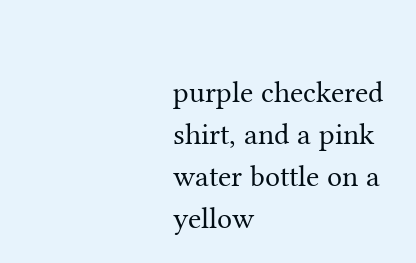purple checkered shirt, and a pink water bottle on a yellow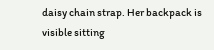daisy chain strap. Her backpack is visible sitting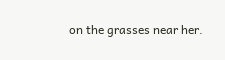on the grasses near her.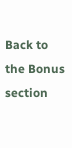Back to the Bonus section